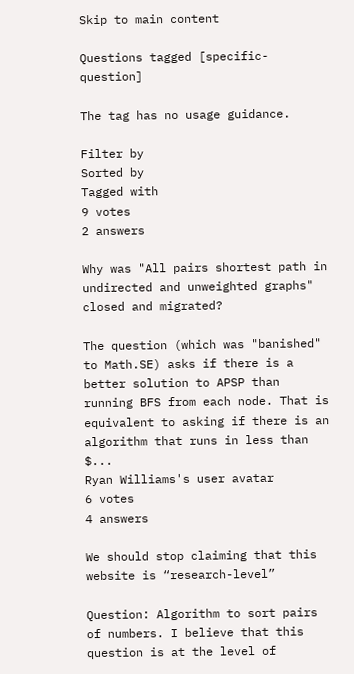Skip to main content

Questions tagged [specific-question]

The tag has no usage guidance.

Filter by
Sorted by
Tagged with
9 votes
2 answers

Why was "All pairs shortest path in undirected and unweighted graphs" closed and migrated?

The question (which was "banished" to Math.SE) asks if there is a better solution to APSP than running BFS from each node. That is equivalent to asking if there is an algorithm that runs in less than $...
Ryan Williams's user avatar
6 votes
4 answers

We should stop claiming that this website is “research-level”

Question: Algorithm to sort pairs of numbers. I believe that this question is at the level of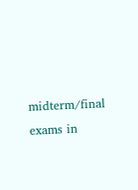midterm/final exams in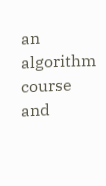an algorithm course and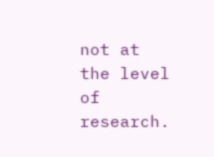not at the level of research.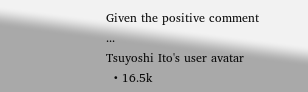Given the positive comment ...
Tsuyoshi Ito's user avatar
  • 16.5k